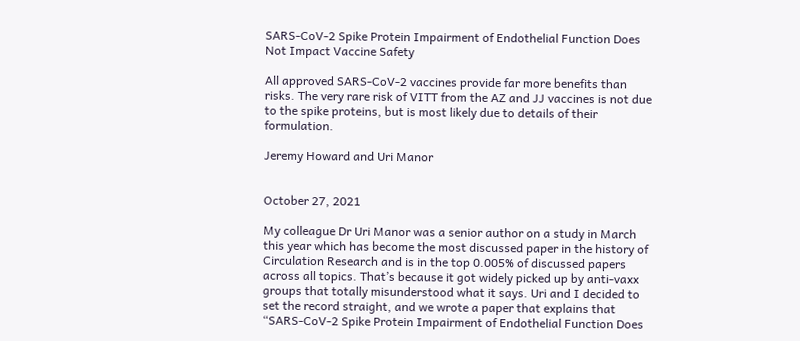SARS-CoV-2 Spike Protein Impairment of Endothelial Function Does Not Impact Vaccine Safety

All approved SARS-CoV-2 vaccines provide far more benefits than risks. The very rare risk of VITT from the AZ and JJ vaccines is not due to the spike proteins, but is most likely due to details of their formulation.

Jeremy Howard and Uri Manor


October 27, 2021

My colleague Dr Uri Manor was a senior author on a study in March this year which has become the most discussed paper in the history of Circulation Research and is in the top 0.005% of discussed papers across all topics. That’s because it got widely picked up by anti-vaxx groups that totally misunderstood what it says. Uri and I decided to set the record straight, and we wrote a paper that explains that “SARS-CoV-2 Spike Protein Impairment of Endothelial Function Does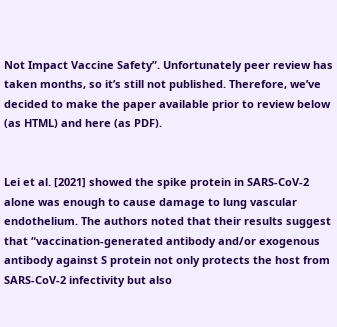Not Impact Vaccine Safety”. Unfortunately peer review has taken months, so it’s still not published. Therefore, we’ve decided to make the paper available prior to review below (as HTML) and here (as PDF).


Lei et al. [2021] showed the spike protein in SARS-CoV-2 alone was enough to cause damage to lung vascular endothelium. The authors noted that their results suggest that “vaccination-generated antibody and/or exogenous antibody against S protein not only protects the host from SARS-CoV-2 infectivity but also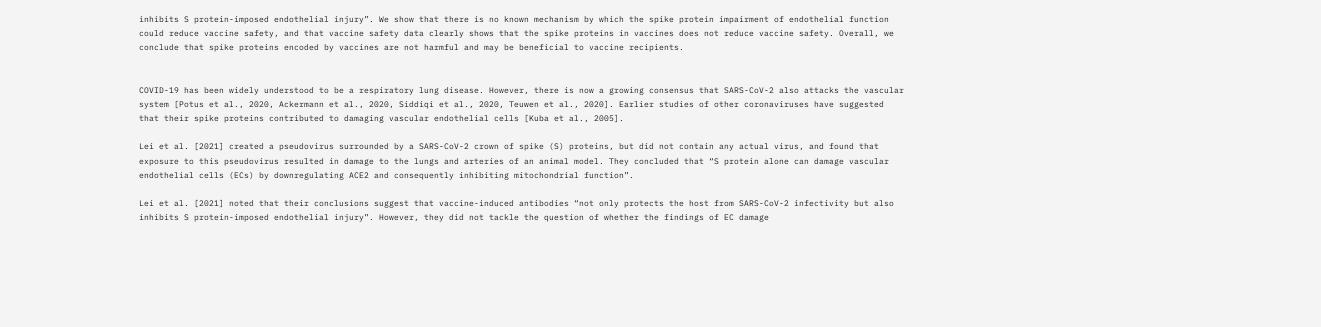inhibits S protein-imposed endothelial injury”. We show that there is no known mechanism by which the spike protein impairment of endothelial function could reduce vaccine safety, and that vaccine safety data clearly shows that the spike proteins in vaccines does not reduce vaccine safety. Overall, we conclude that spike proteins encoded by vaccines are not harmful and may be beneficial to vaccine recipients.


COVID-19 has been widely understood to be a respiratory lung disease. However, there is now a growing consensus that SARS-CoV-2 also attacks the vascular system [Potus et al., 2020, Ackermann et al., 2020, Siddiqi et al., 2020, Teuwen et al., 2020]. Earlier studies of other coronaviruses have suggested that their spike proteins contributed to damaging vascular endothelial cells [Kuba et al., 2005].

Lei et al. [2021] created a pseudovirus surrounded by a SARS-CoV-2 crown of spike (S) proteins, but did not contain any actual virus, and found that exposure to this pseudovirus resulted in damage to the lungs and arteries of an animal model. They concluded that “S protein alone can damage vascular endothelial cells (ECs) by downregulating ACE2 and consequently inhibiting mitochondrial function”.

Lei et al. [2021] noted that their conclusions suggest that vaccine-induced antibodies “not only protects the host from SARS-CoV-2 infectivity but also inhibits S protein-imposed endothelial injury”. However, they did not tackle the question of whether the findings of EC damage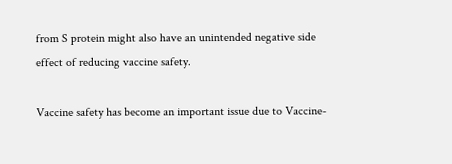from S protein might also have an unintended negative side effect of reducing vaccine safety.

Vaccine safety has become an important issue due to Vaccine-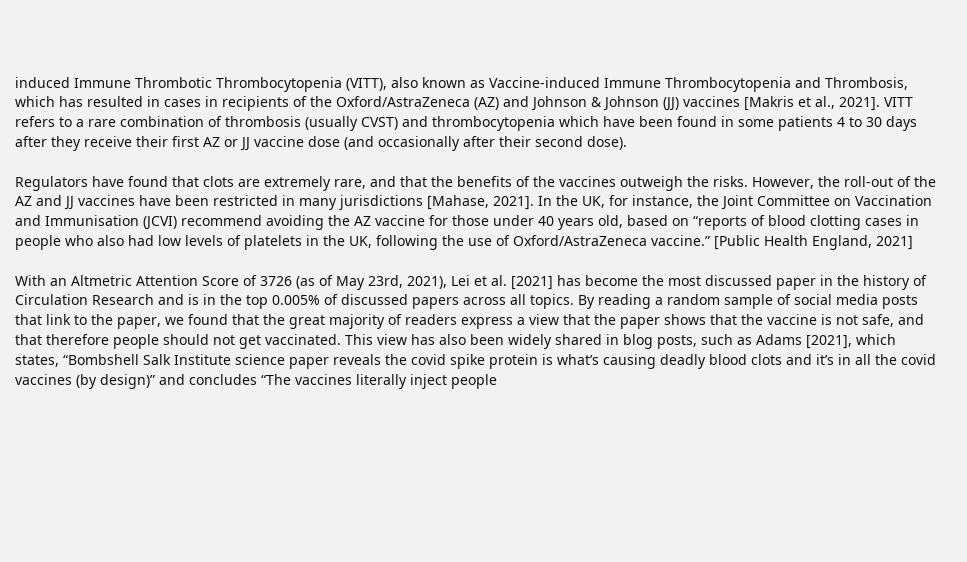induced Immune Thrombotic Thrombocytopenia (VITT), also known as Vaccine-induced Immune Thrombocytopenia and Thrombosis, which has resulted in cases in recipients of the Oxford/AstraZeneca (AZ) and Johnson & Johnson (JJ) vaccines [Makris et al., 2021]. VITT refers to a rare combination of thrombosis (usually CVST) and thrombocytopenia which have been found in some patients 4 to 30 days after they receive their first AZ or JJ vaccine dose (and occasionally after their second dose).

Regulators have found that clots are extremely rare, and that the benefits of the vaccines outweigh the risks. However, the roll-out of the AZ and JJ vaccines have been restricted in many jurisdictions [Mahase, 2021]. In the UK, for instance, the Joint Committee on Vaccination and Immunisation (JCVI) recommend avoiding the AZ vaccine for those under 40 years old, based on “reports of blood clotting cases in people who also had low levels of platelets in the UK, following the use of Oxford/AstraZeneca vaccine.” [Public Health England, 2021]

With an Altmetric Attention Score of 3726 (as of May 23rd, 2021), Lei et al. [2021] has become the most discussed paper in the history of Circulation Research and is in the top 0.005% of discussed papers across all topics. By reading a random sample of social media posts that link to the paper, we found that the great majority of readers express a view that the paper shows that the vaccine is not safe, and that therefore people should not get vaccinated. This view has also been widely shared in blog posts, such as Adams [2021], which states, “Bombshell Salk Institute science paper reveals the covid spike protein is what’s causing deadly blood clots and it’s in all the covid vaccines (by design)” and concludes “The vaccines literally inject people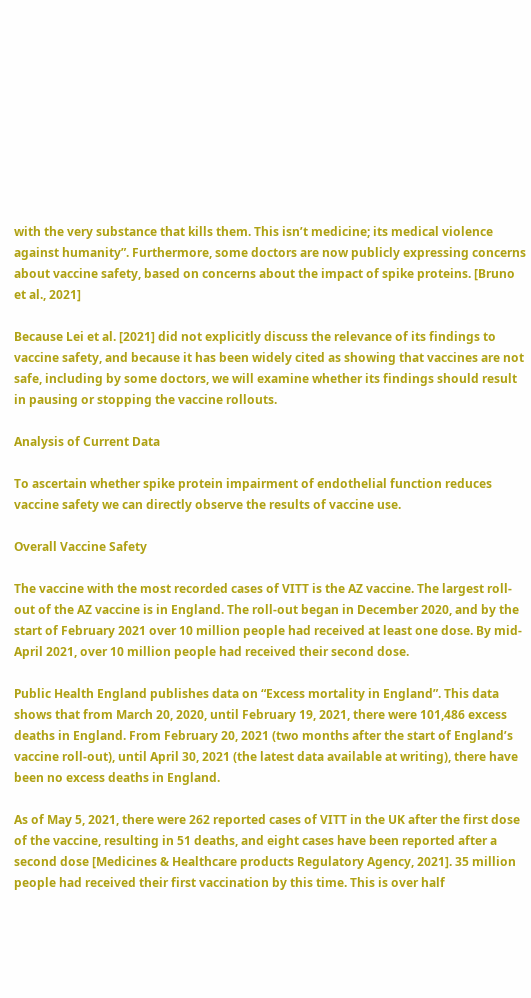with the very substance that kills them. This isn’t medicine; its medical violence against humanity”. Furthermore, some doctors are now publicly expressing concerns about vaccine safety, based on concerns about the impact of spike proteins. [Bruno et al., 2021]

Because Lei et al. [2021] did not explicitly discuss the relevance of its findings to vaccine safety, and because it has been widely cited as showing that vaccines are not safe, including by some doctors, we will examine whether its findings should result in pausing or stopping the vaccine rollouts.

Analysis of Current Data

To ascertain whether spike protein impairment of endothelial function reduces vaccine safety we can directly observe the results of vaccine use.

Overall Vaccine Safety

The vaccine with the most recorded cases of VITT is the AZ vaccine. The largest roll-out of the AZ vaccine is in England. The roll-out began in December 2020, and by the start of February 2021 over 10 million people had received at least one dose. By mid-April 2021, over 10 million people had received their second dose.

Public Health England publishes data on “Excess mortality in England”. This data shows that from March 20, 2020, until February 19, 2021, there were 101,486 excess deaths in England. From February 20, 2021 (two months after the start of England’s vaccine roll-out), until April 30, 2021 (the latest data available at writing), there have been no excess deaths in England.

As of May 5, 2021, there were 262 reported cases of VITT in the UK after the first dose of the vaccine, resulting in 51 deaths, and eight cases have been reported after a second dose [Medicines & Healthcare products Regulatory Agency, 2021]. 35 million people had received their first vaccination by this time. This is over half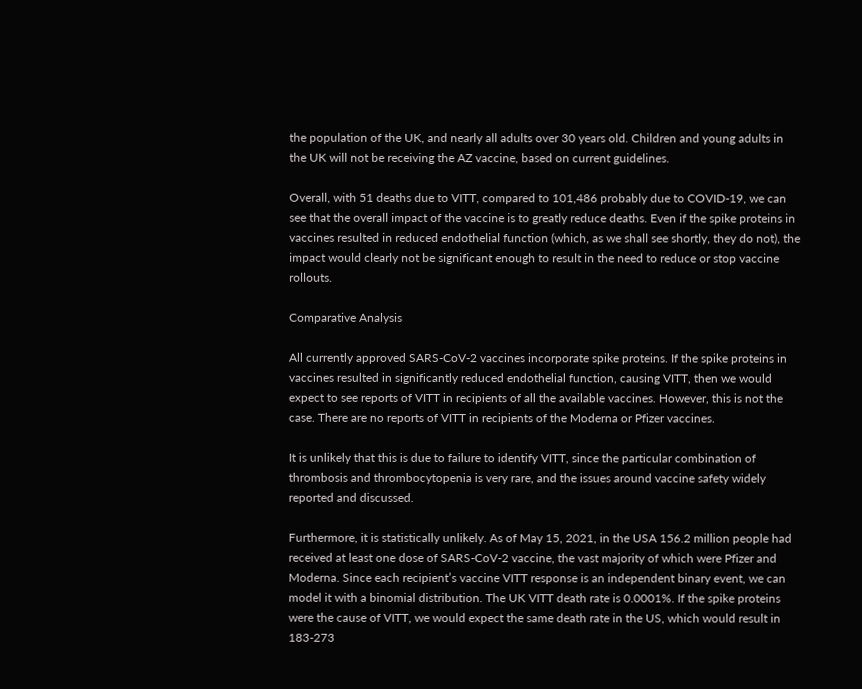the population of the UK, and nearly all adults over 30 years old. Children and young adults in the UK will not be receiving the AZ vaccine, based on current guidelines.

Overall, with 51 deaths due to VITT, compared to 101,486 probably due to COVID-19, we can see that the overall impact of the vaccine is to greatly reduce deaths. Even if the spike proteins in vaccines resulted in reduced endothelial function (which, as we shall see shortly, they do not), the impact would clearly not be significant enough to result in the need to reduce or stop vaccine rollouts.

Comparative Analysis

All currently approved SARS-CoV-2 vaccines incorporate spike proteins. If the spike proteins in vaccines resulted in significantly reduced endothelial function, causing VITT, then we would expect to see reports of VITT in recipients of all the available vaccines. However, this is not the case. There are no reports of VITT in recipients of the Moderna or Pfizer vaccines.

It is unlikely that this is due to failure to identify VITT, since the particular combination of thrombosis and thrombocytopenia is very rare, and the issues around vaccine safety widely reported and discussed.

Furthermore, it is statistically unlikely. As of May 15, 2021, in the USA 156.2 million people had received at least one dose of SARS-CoV-2 vaccine, the vast majority of which were Pfizer and Moderna. Since each recipient’s vaccine VITT response is an independent binary event, we can model it with a binomial distribution. The UK VITT death rate is 0.0001%. If the spike proteins were the cause of VITT, we would expect the same death rate in the US, which would result in 183-273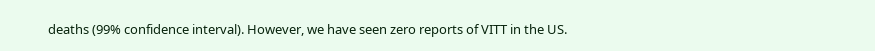deaths (99% confidence interval). However, we have seen zero reports of VITT in the US.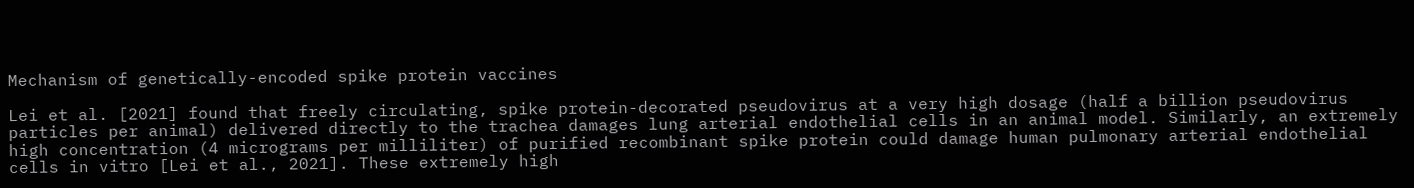Mechanism of genetically-encoded spike protein vaccines

Lei et al. [2021] found that freely circulating, spike protein-decorated pseudovirus at a very high dosage (half a billion pseudovirus particles per animal) delivered directly to the trachea damages lung arterial endothelial cells in an animal model. Similarly, an extremely high concentration (4 micrograms per milliliter) of purified recombinant spike protein could damage human pulmonary arterial endothelial cells in vitro [Lei et al., 2021]. These extremely high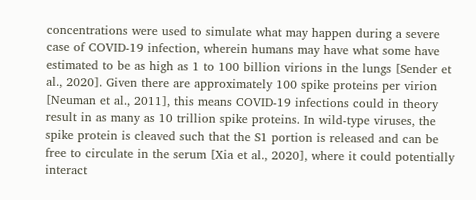concentrations were used to simulate what may happen during a severe case of COVID-19 infection, wherein humans may have what some have estimated to be as high as 1 to 100 billion virions in the lungs [Sender et al., 2020]. Given there are approximately 100 spike proteins per virion [Neuman et al., 2011], this means COVID-19 infections could in theory result in as many as 10 trillion spike proteins. In wild-type viruses, the spike protein is cleaved such that the S1 portion is released and can be free to circulate in the serum [Xia et al., 2020], where it could potentially interact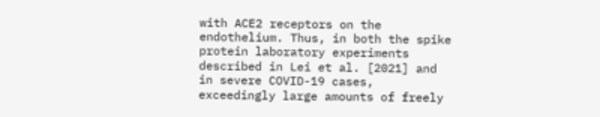with ACE2 receptors on the endothelium. Thus, in both the spike protein laboratory experiments described in Lei et al. [2021] and in severe COVID-19 cases, exceedingly large amounts of freely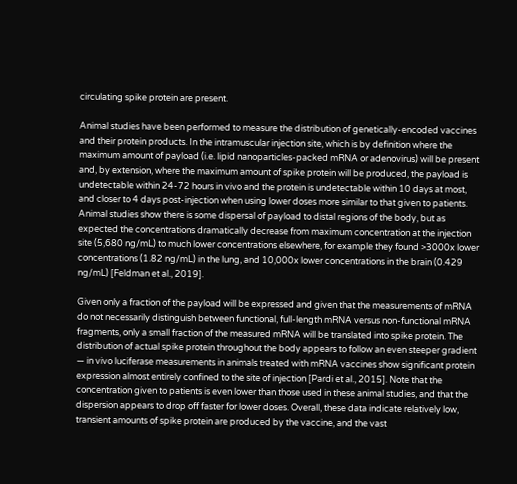circulating spike protein are present.

Animal studies have been performed to measure the distribution of genetically-encoded vaccines and their protein products. In the intramuscular injection site, which is by definition where the maximum amount of payload (i.e. lipid nanoparticles-packed mRNA or adenovirus) will be present and, by extension, where the maximum amount of spike protein will be produced, the payload is undetectable within 24-72 hours in vivo and the protein is undetectable within 10 days at most, and closer to 4 days post-injection when using lower doses more similar to that given to patients. Animal studies show there is some dispersal of payload to distal regions of the body, but as expected the concentrations dramatically decrease from maximum concentration at the injection site (5,680 ng/mL) to much lower concentrations elsewhere, for example they found >3000x lower concentrations (1.82 ng/mL) in the lung, and 10,000x lower concentrations in the brain (0.429 ng/mL) [Feldman et al., 2019].

Given only a fraction of the payload will be expressed and given that the measurements of mRNA do not necessarily distinguish between functional, full-length mRNA versus non-functional mRNA fragments, only a small fraction of the measured mRNA will be translated into spike protein. The distribution of actual spike protein throughout the body appears to follow an even steeper gradient — in vivo luciferase measurements in animals treated with mRNA vaccines show significant protein expression almost entirely confined to the site of injection [Pardi et al., 2015]. Note that the concentration given to patients is even lower than those used in these animal studies, and that the dispersion appears to drop off faster for lower doses. Overall, these data indicate relatively low, transient amounts of spike protein are produced by the vaccine, and the vast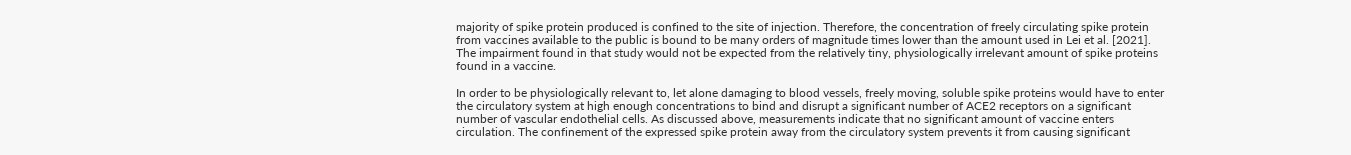majority of spike protein produced is confined to the site of injection. Therefore, the concentration of freely circulating spike protein from vaccines available to the public is bound to be many orders of magnitude times lower than the amount used in Lei et al. [2021]. The impairment found in that study would not be expected from the relatively tiny, physiologically irrelevant amount of spike proteins found in a vaccine.

In order to be physiologically relevant to, let alone damaging to blood vessels, freely moving, soluble spike proteins would have to enter the circulatory system at high enough concentrations to bind and disrupt a significant number of ACE2 receptors on a significant number of vascular endothelial cells. As discussed above, measurements indicate that no significant amount of vaccine enters circulation. The confinement of the expressed spike protein away from the circulatory system prevents it from causing significant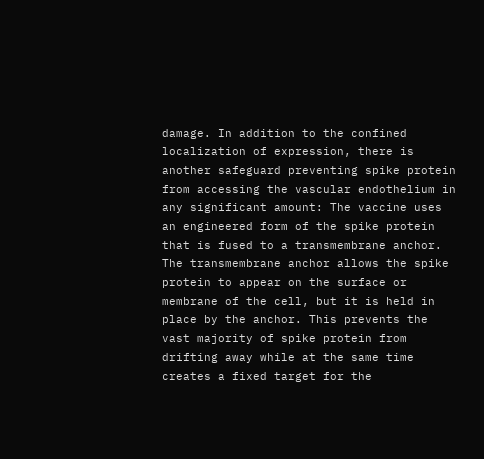damage. In addition to the confined localization of expression, there is another safeguard preventing spike protein from accessing the vascular endothelium in any significant amount: The vaccine uses an engineered form of the spike protein that is fused to a transmembrane anchor. The transmembrane anchor allows the spike protein to appear on the surface or membrane of the cell, but it is held in place by the anchor. This prevents the vast majority of spike protein from drifting away while at the same time creates a fixed target for the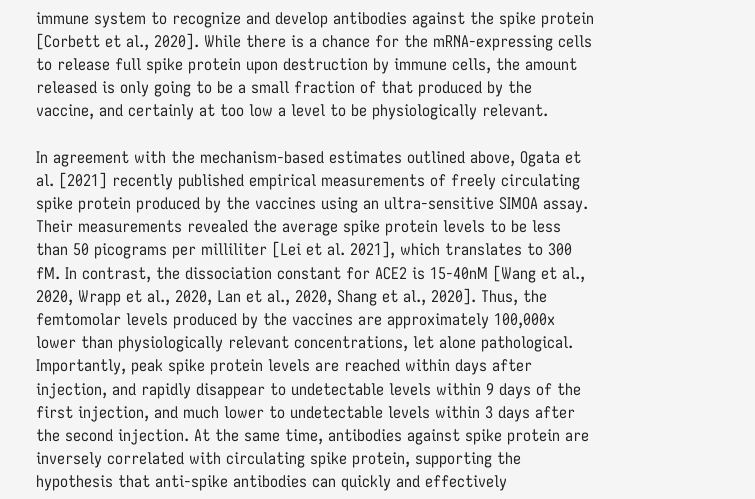immune system to recognize and develop antibodies against the spike protein [Corbett et al., 2020]. While there is a chance for the mRNA-expressing cells to release full spike protein upon destruction by immune cells, the amount released is only going to be a small fraction of that produced by the vaccine, and certainly at too low a level to be physiologically relevant.

In agreement with the mechanism-based estimates outlined above, Ogata et al. [2021] recently published empirical measurements of freely circulating spike protein produced by the vaccines using an ultra-sensitive SIMOA assay. Their measurements revealed the average spike protein levels to be less than 50 picograms per milliliter [Lei et al. 2021], which translates to 300 fM. In contrast, the dissociation constant for ACE2 is 15-40nM [Wang et al., 2020, Wrapp et al., 2020, Lan et al., 2020, Shang et al., 2020]. Thus, the femtomolar levels produced by the vaccines are approximately 100,000x lower than physiologically relevant concentrations, let alone pathological. Importantly, peak spike protein levels are reached within days after injection, and rapidly disappear to undetectable levels within 9 days of the first injection, and much lower to undetectable levels within 3 days after the second injection. At the same time, antibodies against spike protein are inversely correlated with circulating spike protein, supporting the hypothesis that anti-spike antibodies can quickly and effectively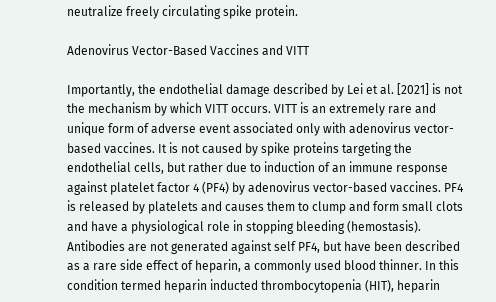neutralize freely circulating spike protein.

Adenovirus Vector-Based Vaccines and VITT

Importantly, the endothelial damage described by Lei et al. [2021] is not the mechanism by which VITT occurs. VITT is an extremely rare and unique form of adverse event associated only with adenovirus vector-based vaccines. It is not caused by spike proteins targeting the endothelial cells, but rather due to induction of an immune response against platelet factor 4 (PF4) by adenovirus vector-based vaccines. PF4 is released by platelets and causes them to clump and form small clots and have a physiological role in stopping bleeding (hemostasis). Antibodies are not generated against self PF4, but have been described as a rare side effect of heparin, a commonly used blood thinner. In this condition termed heparin inducted thrombocytopenia (HIT), heparin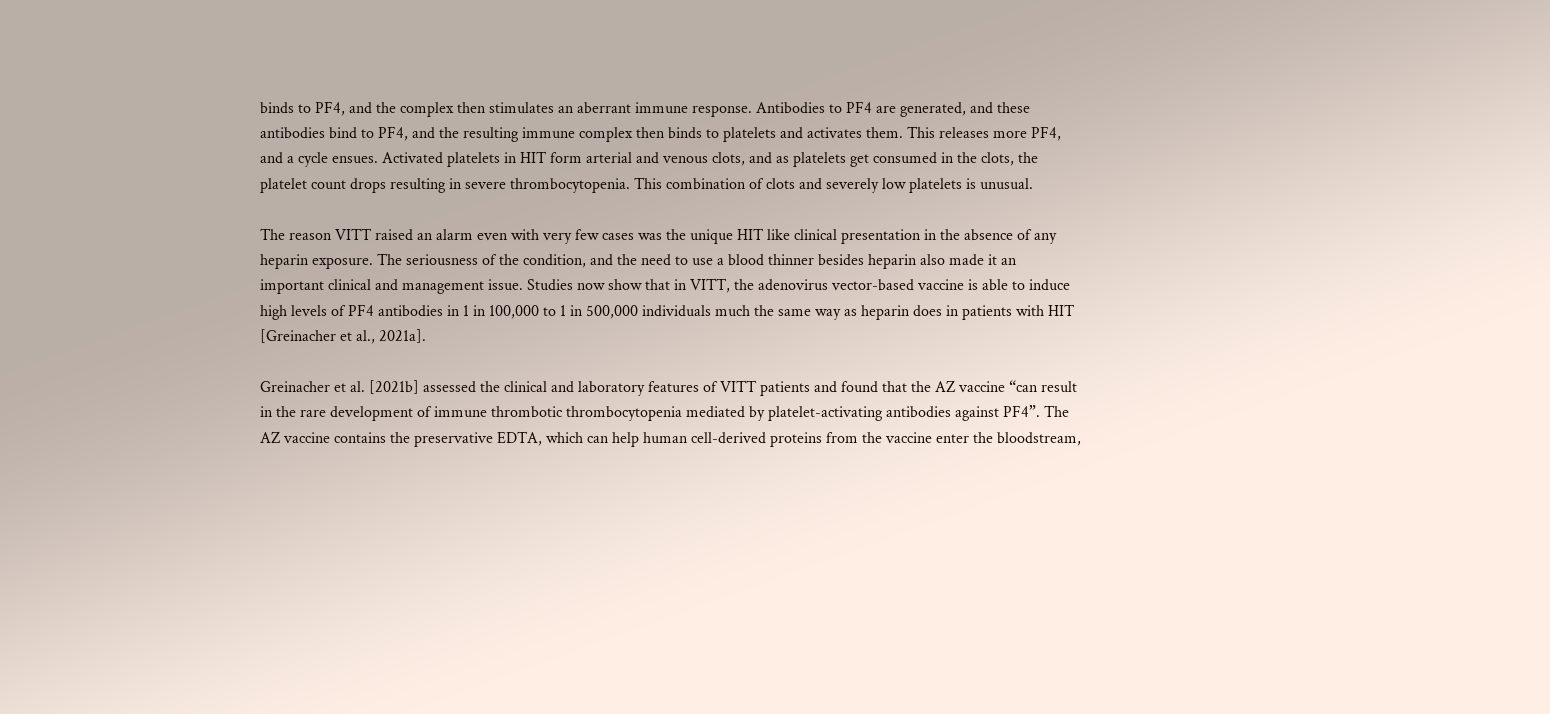binds to PF4, and the complex then stimulates an aberrant immune response. Antibodies to PF4 are generated, and these antibodies bind to PF4, and the resulting immune complex then binds to platelets and activates them. This releases more PF4, and a cycle ensues. Activated platelets in HIT form arterial and venous clots, and as platelets get consumed in the clots, the platelet count drops resulting in severe thrombocytopenia. This combination of clots and severely low platelets is unusual.

The reason VITT raised an alarm even with very few cases was the unique HIT like clinical presentation in the absence of any heparin exposure. The seriousness of the condition, and the need to use a blood thinner besides heparin also made it an important clinical and management issue. Studies now show that in VITT, the adenovirus vector-based vaccine is able to induce high levels of PF4 antibodies in 1 in 100,000 to 1 in 500,000 individuals much the same way as heparin does in patients with HIT [Greinacher et al., 2021a].

Greinacher et al. [2021b] assessed the clinical and laboratory features of VITT patients and found that the AZ vaccine “can result in the rare development of immune thrombotic thrombocytopenia mediated by platelet-activating antibodies against PF4”. The AZ vaccine contains the preservative EDTA, which can help human cell-derived proteins from the vaccine enter the bloodstream,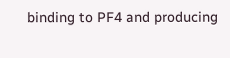binding to PF4 and producing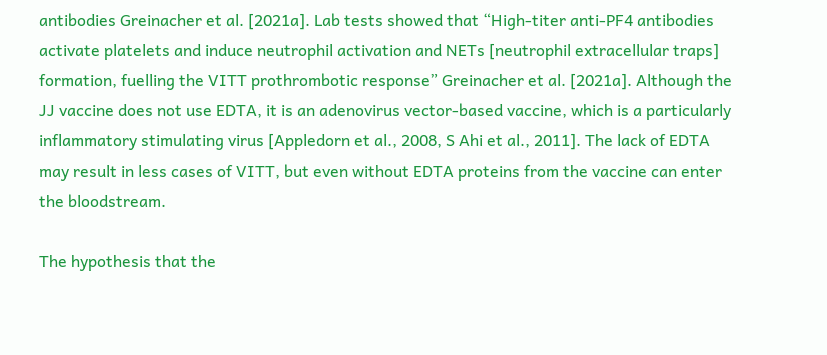antibodies Greinacher et al. [2021a]. Lab tests showed that “High-titer anti-PF4 antibodies activate platelets and induce neutrophil activation and NETs [neutrophil extracellular traps] formation, fuelling the VITT prothrombotic response” Greinacher et al. [2021a]. Although the JJ vaccine does not use EDTA, it is an adenovirus vector-based vaccine, which is a particularly inflammatory stimulating virus [Appledorn et al., 2008, S Ahi et al., 2011]. The lack of EDTA may result in less cases of VITT, but even without EDTA proteins from the vaccine can enter the bloodstream.

The hypothesis that the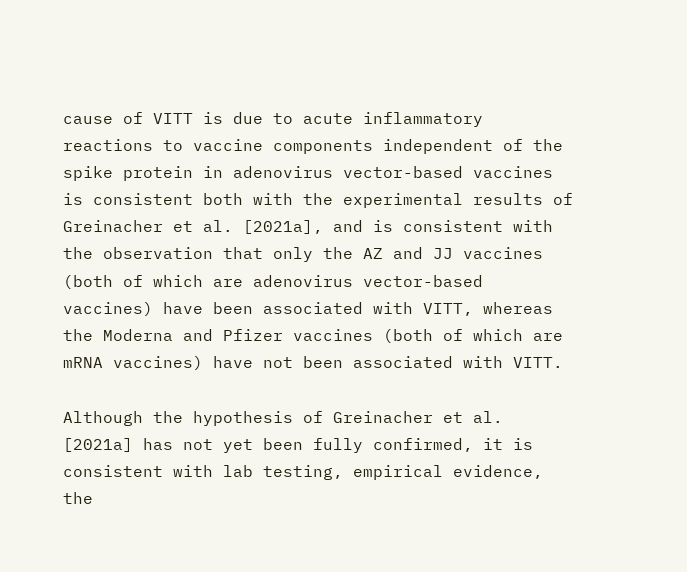cause of VITT is due to acute inflammatory reactions to vaccine components independent of the spike protein in adenovirus vector-based vaccines is consistent both with the experimental results of Greinacher et al. [2021a], and is consistent with the observation that only the AZ and JJ vaccines (both of which are adenovirus vector-based vaccines) have been associated with VITT, whereas the Moderna and Pfizer vaccines (both of which are mRNA vaccines) have not been associated with VITT.

Although the hypothesis of Greinacher et al. [2021a] has not yet been fully confirmed, it is consistent with lab testing, empirical evidence, the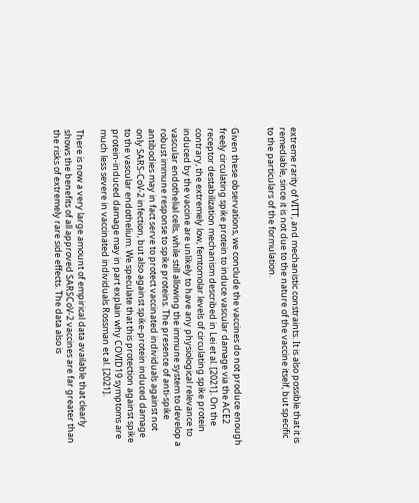extreme rarity of VITT, and mechanistic constraints. It is also possible that it is remediable, since it is not due to the nature of the vaccine itself, but specific to the particulars of the formulation.


Given these observations, we conclude the vaccines do not produce enough freely circulating spike protein to induce vascular damage via the ACE2 receptor destabilization mechanism described in Lei et al. [2021]. On the contrary, the extremely low, femtomolar levels of circulating spike protein induced by the vaccine are unlikely to have any physiological relevance to vascular endothelial cells, while still allowing the immune system to develop a robust immune response to spike proteins. The presence of anti-spike antibodies may in fact serve to protect vaccinated individuals against not only SARS-CoV-2 infection, but also against spike-protein induced damage to the vascular endothelium. We speculate that this protection against spike protein-induced damage may in part explain why COVID19 symptoms are much less severe in vaccinated individuals Rossman et al. [2021].

There is now a very large amount of empirical data available that clearly shows the benefits of all approved SARSCoV-2 vaccines are far greater than the risks of extremely rare side effects. The data also is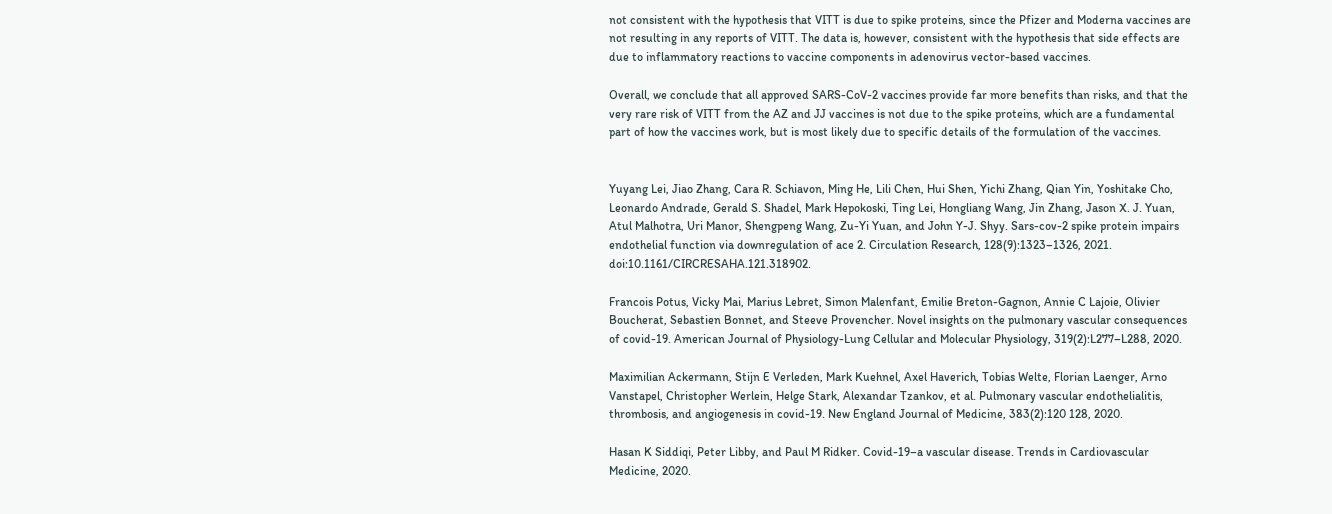not consistent with the hypothesis that VITT is due to spike proteins, since the Pfizer and Moderna vaccines are not resulting in any reports of VITT. The data is, however, consistent with the hypothesis that side effects are due to inflammatory reactions to vaccine components in adenovirus vector-based vaccines.

Overall, we conclude that all approved SARS-CoV-2 vaccines provide far more benefits than risks, and that the very rare risk of VITT from the AZ and JJ vaccines is not due to the spike proteins, which are a fundamental part of how the vaccines work, but is most likely due to specific details of the formulation of the vaccines.


Yuyang Lei, Jiao Zhang, Cara R. Schiavon, Ming He, Lili Chen, Hui Shen, Yichi Zhang, Qian Yin, Yoshitake Cho, Leonardo Andrade, Gerald S. Shadel, Mark Hepokoski, Ting Lei, Hongliang Wang, Jin Zhang, Jason X. J. Yuan, Atul Malhotra, Uri Manor, Shengpeng Wang, Zu-Yi Yuan, and John Y-J. Shyy. Sars-cov-2 spike protein impairs endothelial function via downregulation of ace 2. Circulation Research, 128(9):1323–1326, 2021. doi:10.1161/CIRCRESAHA.121.318902.

Francois Potus, Vicky Mai, Marius Lebret, Simon Malenfant, Emilie Breton-Gagnon, Annie C Lajoie, Olivier Boucherat, Sebastien Bonnet, and Steeve Provencher. Novel insights on the pulmonary vascular consequences of covid-19. American Journal of Physiology-Lung Cellular and Molecular Physiology, 319(2):L277–L288, 2020.

Maximilian Ackermann, Stijn E Verleden, Mark Kuehnel, Axel Haverich, Tobias Welte, Florian Laenger, Arno Vanstapel, Christopher Werlein, Helge Stark, Alexandar Tzankov, et al. Pulmonary vascular endothelialitis, thrombosis, and angiogenesis in covid-19. New England Journal of Medicine, 383(2):120 128, 2020.

Hasan K Siddiqi, Peter Libby, and Paul M Ridker. Covid-19–a vascular disease. Trends in Cardiovascular Medicine, 2020.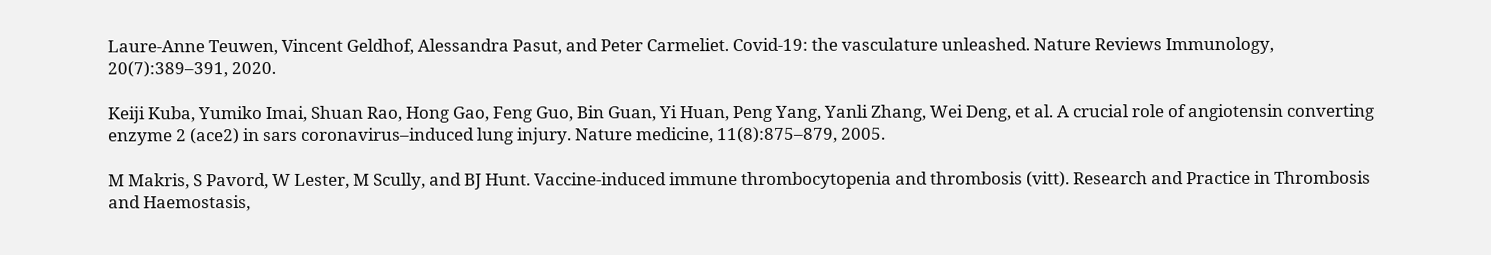Laure-Anne Teuwen, Vincent Geldhof, Alessandra Pasut, and Peter Carmeliet. Covid-19: the vasculature unleashed. Nature Reviews Immunology, 20(7):389–391, 2020.

Keiji Kuba, Yumiko Imai, Shuan Rao, Hong Gao, Feng Guo, Bin Guan, Yi Huan, Peng Yang, Yanli Zhang, Wei Deng, et al. A crucial role of angiotensin converting enzyme 2 (ace2) in sars coronavirus–induced lung injury. Nature medicine, 11(8):875–879, 2005.

M Makris, S Pavord, W Lester, M Scully, and BJ Hunt. Vaccine-induced immune thrombocytopenia and thrombosis (vitt). Research and Practice in Thrombosis and Haemostasis,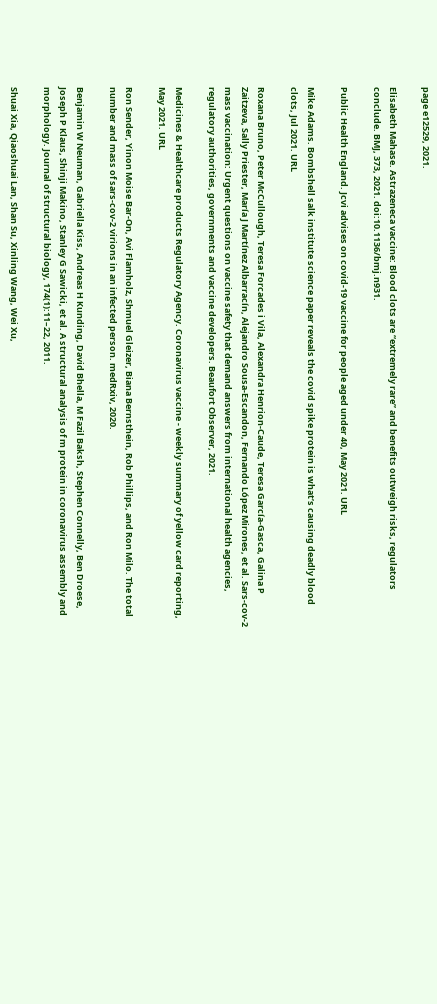page e12529, 2021.

Elisabeth Mahase. Astrazeneca vaccine: Blood clots are “extremely rare” and benefits outweigh risks, regulators conclude. BMJ, 373, 2021. doi:10.1136/bmj.n931.

Public Health England. Jcvi advises on covid-19 vaccine for people aged under 40, May 2021. URL

Mike Adams. Bombshell salk institute science paper reveals the covid spike protein is what’s causing deadly blood clots, Jul 2021. URL

Roxana Bruno, Peter McCullough, Teresa Forcades i Vila, Alexandra Henrion-Caude, Teresa García-Gasca, Galina P Zaitzeva, Sally Priester, María J Martínez Albarracín, Alejandro Sousa-Escandon, Fernando López Mirones, et al. Sars-cov-2 mass vaccination: Urgent questions on vaccine safety that demand answers from international health agencies, regulatory authorities, governments and vaccine developers. Beaufort Observer, 2021.

Medicines & Healthcare products Regulatory Agency. Coronavirus vaccine - weekly summary of yellow card reporting, May 2021. URL

Ron Sender, Yinon Moise Bar-On, Avi Flamholz, Shmuel Gleizer, Biana Bernsthein, Rob Phillips, and Ron Milo. The total number and mass of sars-cov-2 virions in an infected person. medRxiv, 2020.

Benjamin W Neuman, Gabriella Kiss, Andreas H Kunding, David Bhella, M Fazil Baksh, Stephen Connelly, Ben Droese, Joseph P Klaus, Shinji Makino, Stanley G Sawicki, et al. A structural analysis of m protein in coronavirus assembly and morphology. Journal of structural biology, 174(1):11–22, 2011.

Shuai Xia, Qiaoshuai Lan, Shan Su, Xinling Wang, Wei Xu,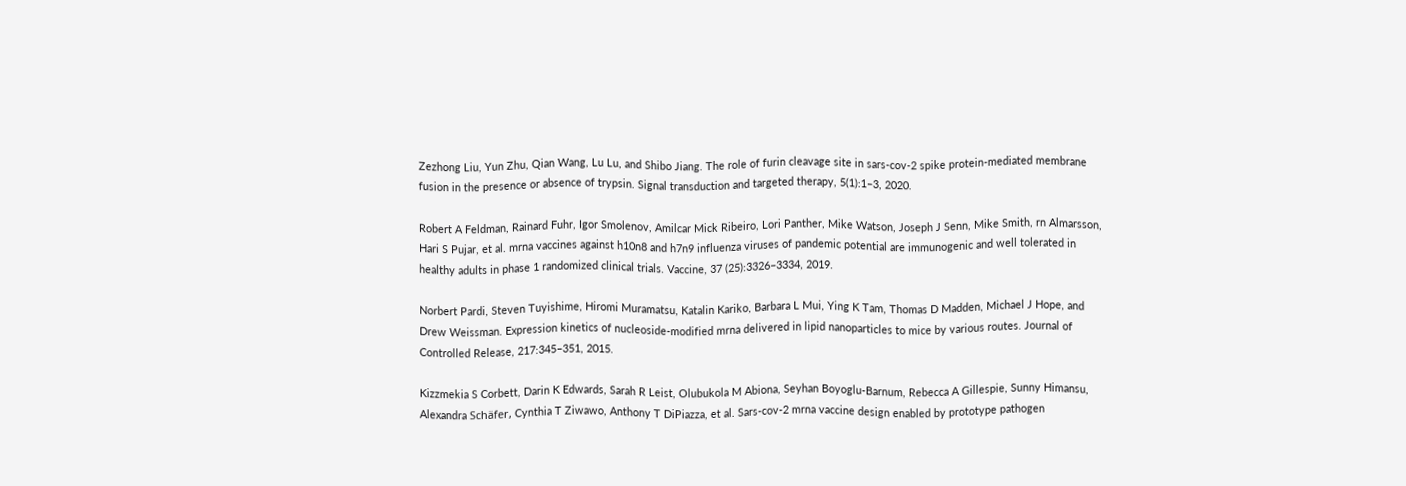Zezhong Liu, Yun Zhu, Qian Wang, Lu Lu, and Shibo Jiang. The role of furin cleavage site in sars-cov-2 spike protein-mediated membrane fusion in the presence or absence of trypsin. Signal transduction and targeted therapy, 5(1):1–3, 2020.

Robert A Feldman, Rainard Fuhr, Igor Smolenov, Amilcar Mick Ribeiro, Lori Panther, Mike Watson, Joseph J Senn, Mike Smith, rn Almarsson, Hari S Pujar, et al. mrna vaccines against h10n8 and h7n9 influenza viruses of pandemic potential are immunogenic and well tolerated in healthy adults in phase 1 randomized clinical trials. Vaccine, 37 (25):3326–3334, 2019.

Norbert Pardi, Steven Tuyishime, Hiromi Muramatsu, Katalin Kariko, Barbara L Mui, Ying K Tam, Thomas D Madden, Michael J Hope, and Drew Weissman. Expression kinetics of nucleoside-modified mrna delivered in lipid nanoparticles to mice by various routes. Journal of Controlled Release, 217:345–351, 2015.

Kizzmekia S Corbett, Darin K Edwards, Sarah R Leist, Olubukola M Abiona, Seyhan Boyoglu-Barnum, Rebecca A Gillespie, Sunny Himansu, Alexandra Schäfer, Cynthia T Ziwawo, Anthony T DiPiazza, et al. Sars-cov-2 mrna vaccine design enabled by prototype pathogen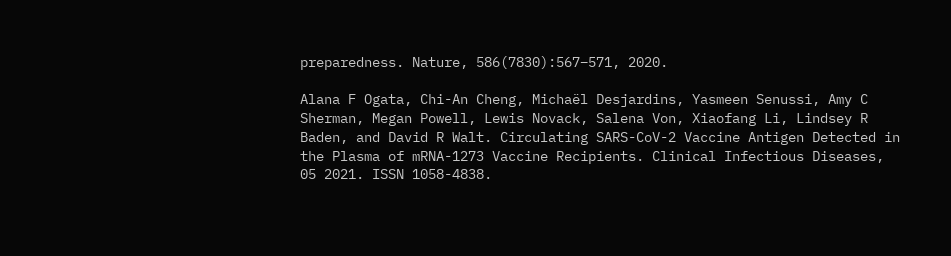preparedness. Nature, 586(7830):567–571, 2020.

Alana F Ogata, Chi-An Cheng, Michaël Desjardins, Yasmeen Senussi, Amy C Sherman, Megan Powell, Lewis Novack, Salena Von, Xiaofang Li, Lindsey R Baden, and David R Walt. Circulating SARS-CoV-2 Vaccine Antigen Detected in the Plasma of mRNA-1273 Vaccine Recipients. Clinical Infectious Diseases, 05 2021. ISSN 1058-4838.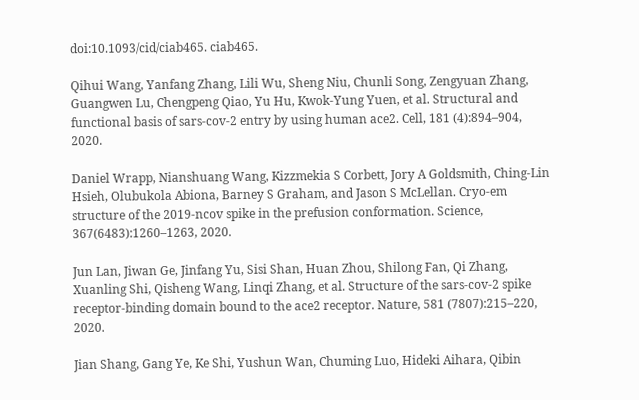doi:10.1093/cid/ciab465. ciab465.

Qihui Wang, Yanfang Zhang, Lili Wu, Sheng Niu, Chunli Song, Zengyuan Zhang, Guangwen Lu, Chengpeng Qiao, Yu Hu, Kwok-Yung Yuen, et al. Structural and functional basis of sars-cov-2 entry by using human ace2. Cell, 181 (4):894–904, 2020.

Daniel Wrapp, Nianshuang Wang, Kizzmekia S Corbett, Jory A Goldsmith, Ching-Lin Hsieh, Olubukola Abiona, Barney S Graham, and Jason S McLellan. Cryo-em structure of the 2019-ncov spike in the prefusion conformation. Science, 367(6483):1260–1263, 2020.

Jun Lan, Jiwan Ge, Jinfang Yu, Sisi Shan, Huan Zhou, Shilong Fan, Qi Zhang, Xuanling Shi, Qisheng Wang, Linqi Zhang, et al. Structure of the sars-cov-2 spike receptor-binding domain bound to the ace2 receptor. Nature, 581 (7807):215–220, 2020.

Jian Shang, Gang Ye, Ke Shi, Yushun Wan, Chuming Luo, Hideki Aihara, Qibin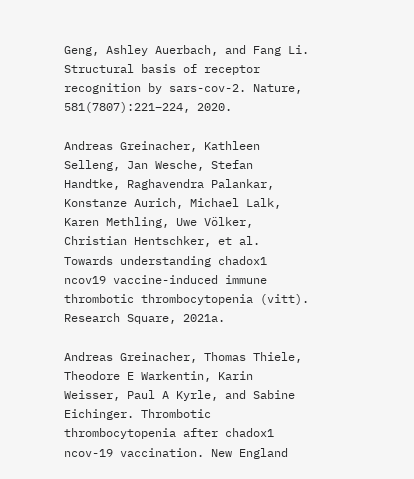Geng, Ashley Auerbach, and Fang Li. Structural basis of receptor recognition by sars-cov-2. Nature, 581(7807):221–224, 2020.

Andreas Greinacher, Kathleen Selleng, Jan Wesche, Stefan Handtke, Raghavendra Palankar, Konstanze Aurich, Michael Lalk, Karen Methling, Uwe Völker, Christian Hentschker, et al. Towards understanding chadox1 ncov19 vaccine-induced immune thrombotic thrombocytopenia (vitt). Research Square, 2021a.

Andreas Greinacher, Thomas Thiele, Theodore E Warkentin, Karin Weisser, Paul A Kyrle, and Sabine Eichinger. Thrombotic thrombocytopenia after chadox1 ncov-19 vaccination. New England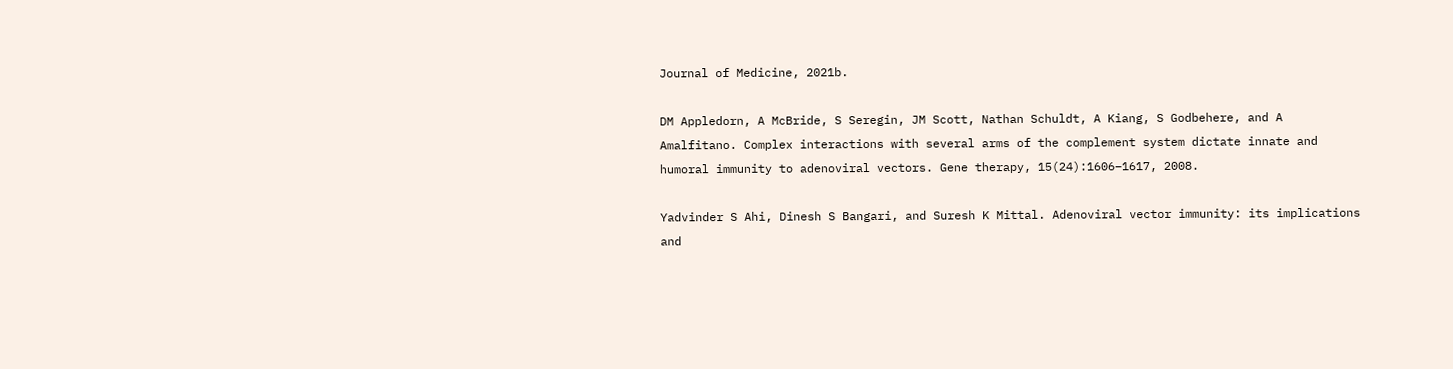Journal of Medicine, 2021b.

DM Appledorn, A McBride, S Seregin, JM Scott, Nathan Schuldt, A Kiang, S Godbehere, and A Amalfitano. Complex interactions with several arms of the complement system dictate innate and humoral immunity to adenoviral vectors. Gene therapy, 15(24):1606–1617, 2008.

Yadvinder S Ahi, Dinesh S Bangari, and Suresh K Mittal. Adenoviral vector immunity: its implications and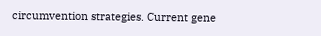circumvention strategies. Current gene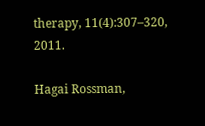therapy, 11(4):307–320, 2011.

Hagai Rossman,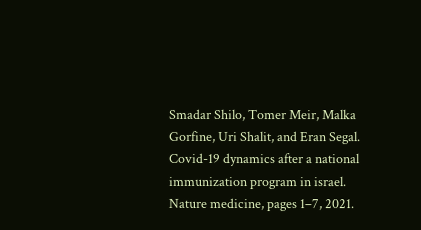Smadar Shilo, Tomer Meir, Malka Gorfine, Uri Shalit, and Eran Segal. Covid-19 dynamics after a national immunization program in israel. Nature medicine, pages 1–7, 2021.